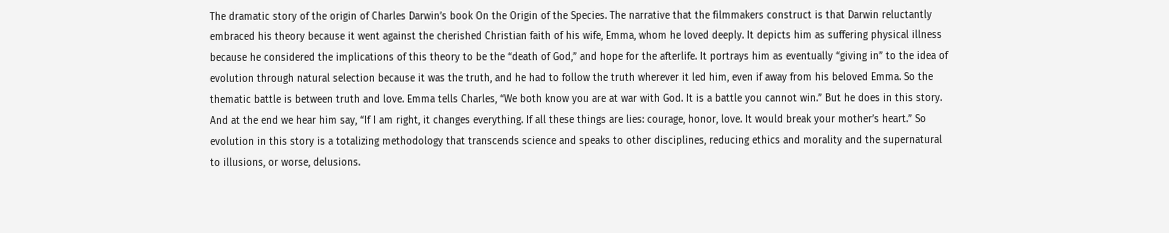The dramatic story of the origin of Charles Darwin’s book On the Origin of the Species. The narrative that the filmmakers construct is that Darwin reluctantly embraced his theory because it went against the cherished Christian faith of his wife, Emma, whom he loved deeply. It depicts him as suffering physical illness because he considered the implications of this theory to be the “death of God,” and hope for the afterlife. It portrays him as eventually “giving in” to the idea of evolution through natural selection because it was the truth, and he had to follow the truth wherever it led him, even if away from his beloved Emma. So the thematic battle is between truth and love. Emma tells Charles, “We both know you are at war with God. It is a battle you cannot win.” But he does in this story. And at the end we hear him say, “If I am right, it changes everything. If all these things are lies: courage, honor, love. It would break your mother’s heart.” So evolution in this story is a totalizing methodology that transcends science and speaks to other disciplines, reducing ethics and morality and the supernatural to illusions, or worse, delusions.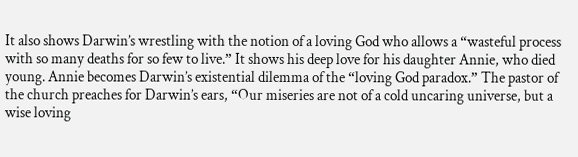It also shows Darwin’s wrestling with the notion of a loving God who allows a “wasteful process with so many deaths for so few to live.” It shows his deep love for his daughter Annie, who died young. Annie becomes Darwin’s existential dilemma of the “loving God paradox.” The pastor of the church preaches for Darwin’s ears, “Our miseries are not of a cold uncaring universe, but a wise loving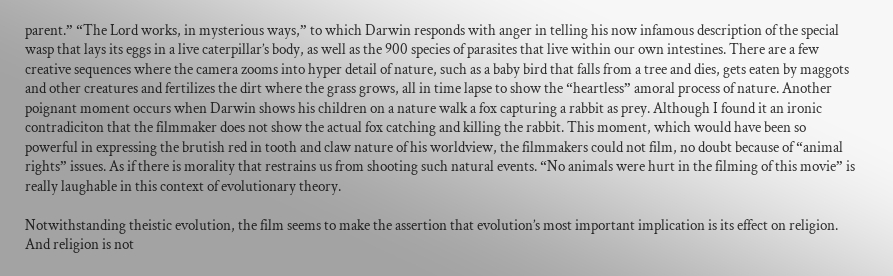parent.” “The Lord works, in mysterious ways,” to which Darwin responds with anger in telling his now infamous description of the special wasp that lays its eggs in a live caterpillar’s body, as well as the 900 species of parasites that live within our own intestines. There are a few creative sequences where the camera zooms into hyper detail of nature, such as a baby bird that falls from a tree and dies, gets eaten by maggots and other creatures and fertilizes the dirt where the grass grows, all in time lapse to show the “heartless” amoral process of nature. Another poignant moment occurs when Darwin shows his children on a nature walk a fox capturing a rabbit as prey. Although I found it an ironic contradiciton that the filmmaker does not show the actual fox catching and killing the rabbit. This moment, which would have been so powerful in expressing the brutish red in tooth and claw nature of his worldview, the filmmakers could not film, no doubt because of “animal rights” issues. As if there is morality that restrains us from shooting such natural events. “No animals were hurt in the filming of this movie” is really laughable in this context of evolutionary theory.

Notwithstanding theistic evolution, the film seems to make the assertion that evolution’s most important implication is its effect on religion. And religion is not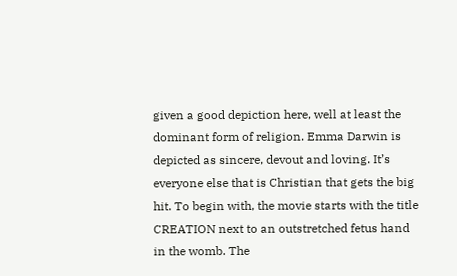given a good depiction here, well at least the dominant form of religion. Emma Darwin is depicted as sincere, devout and loving. It’s everyone else that is Christian that gets the big hit. To begin with, the movie starts with the title CREATION next to an outstretched fetus hand in the womb. The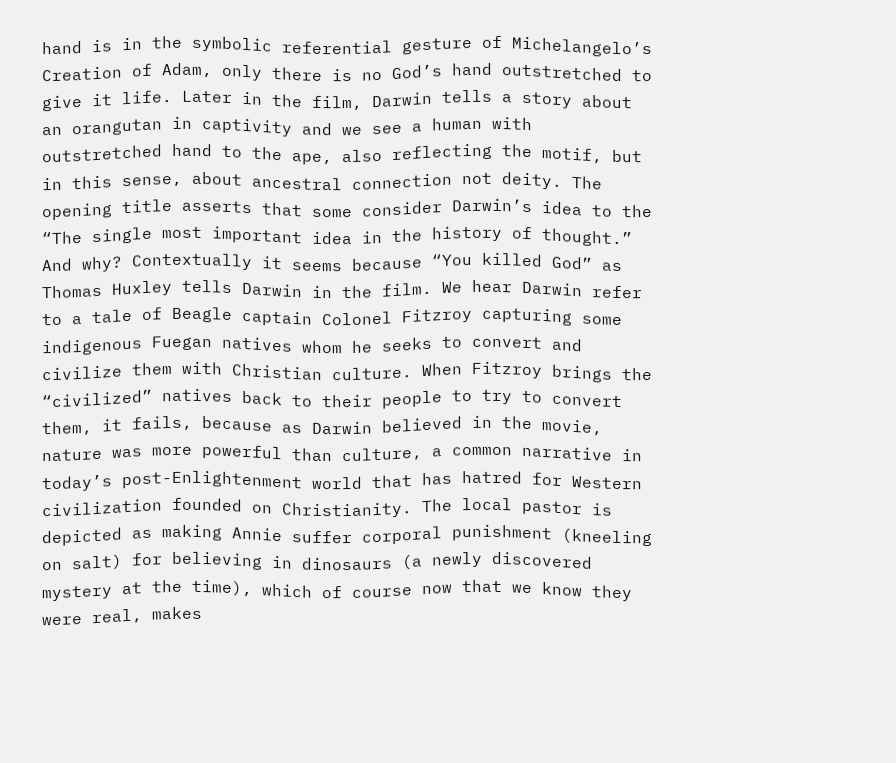hand is in the symbolic referential gesture of Michelangelo’s Creation of Adam, only there is no God’s hand outstretched to give it life. Later in the film, Darwin tells a story about an orangutan in captivity and we see a human with outstretched hand to the ape, also reflecting the motif, but in this sense, about ancestral connection not deity. The opening title asserts that some consider Darwin’s idea to the “The single most important idea in the history of thought.” And why? Contextually it seems because “You killed God” as Thomas Huxley tells Darwin in the film. We hear Darwin refer to a tale of Beagle captain Colonel Fitzroy capturing some indigenous Fuegan natives whom he seeks to convert and civilize them with Christian culture. When Fitzroy brings the “civilized” natives back to their people to try to convert them, it fails, because as Darwin believed in the movie, nature was more powerful than culture, a common narrative in today’s post-Enlightenment world that has hatred for Western civilization founded on Christianity. The local pastor is depicted as making Annie suffer corporal punishment (kneeling on salt) for believing in dinosaurs (a newly discovered mystery at the time), which of course now that we know they were real, makes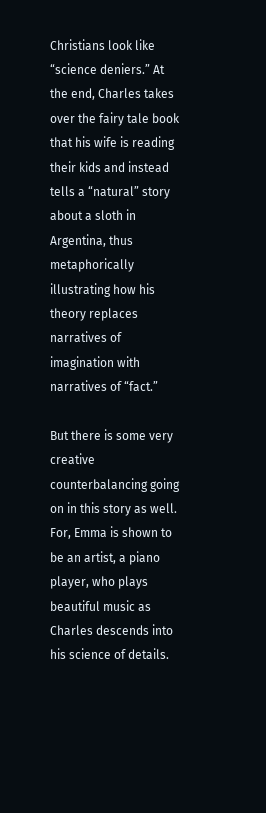Christians look like “science deniers.” At the end, Charles takes over the fairy tale book that his wife is reading their kids and instead tells a “natural” story about a sloth in Argentina, thus metaphorically illustrating how his theory replaces narratives of imagination with narratives of “fact.”

But there is some very creative counterbalancing going on in this story as well. For, Emma is shown to be an artist, a piano player, who plays beautiful music as Charles descends into his science of details.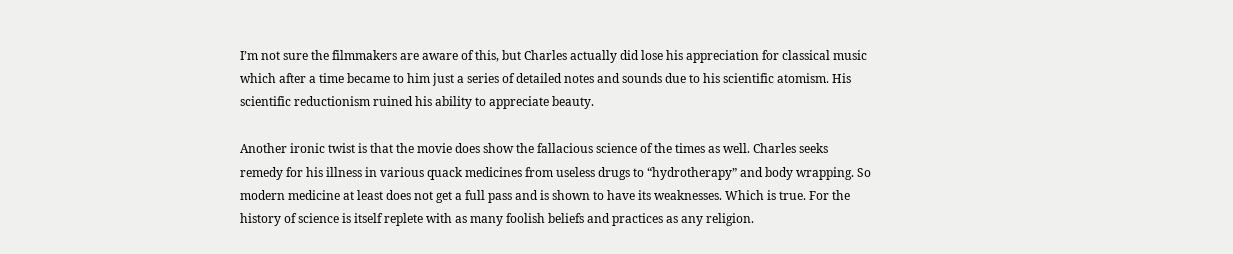I’m not sure the filmmakers are aware of this, but Charles actually did lose his appreciation for classical music which after a time became to him just a series of detailed notes and sounds due to his scientific atomism. His scientific reductionism ruined his ability to appreciate beauty.

Another ironic twist is that the movie does show the fallacious science of the times as well. Charles seeks remedy for his illness in various quack medicines from useless drugs to “hydrotherapy” and body wrapping. So modern medicine at least does not get a full pass and is shown to have its weaknesses. Which is true. For the history of science is itself replete with as many foolish beliefs and practices as any religion.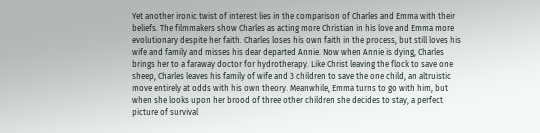Yet another ironic twist of interest lies in the comparison of Charles and Emma with their beliefs. The filmmakers show Charles as acting more Christian in his love and Emma more evolutionary despite her faith. Charles loses his own faith in the process, but still loves his wife and family and misses his dear departed Annie. Now when Annie is dying, Charles brings her to a faraway doctor for hydrotherapy. Like Christ leaving the flock to save one sheep, Charles leaves his family of wife and 3 children to save the one child, an altruistic move entirely at odds with his own theory. Meanwhile, Emma turns to go with him, but when she looks upon her brood of three other children she decides to stay, a perfect picture of survival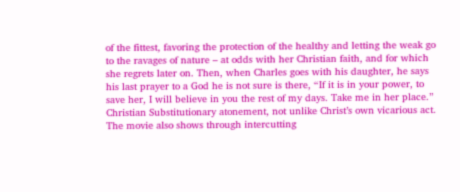of the fittest, favoring the protection of the healthy and letting the weak go to the ravages of nature – at odds with her Christian faith, and for which she regrets later on. Then, when Charles goes with his daughter, he says his last prayer to a God he is not sure is there, “If it is in your power, to save her, I will believe in you the rest of my days. Take me in her place.” Christian Substitutionary atonement, not unlike Christ’s own vicarious act. The movie also shows through intercutting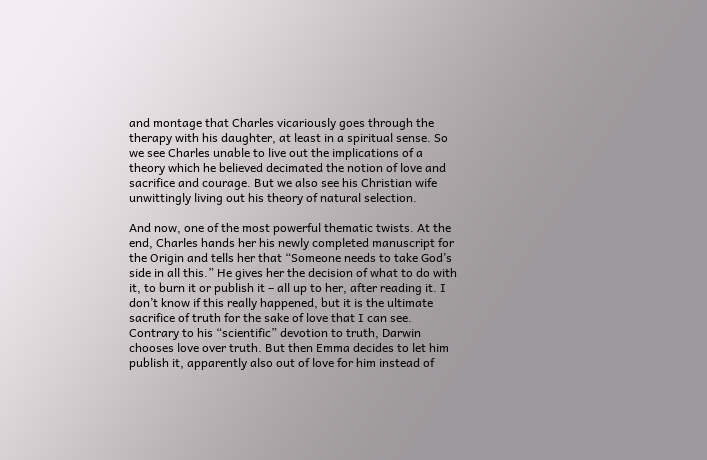and montage that Charles vicariously goes through the therapy with his daughter, at least in a spiritual sense. So we see Charles unable to live out the implications of a theory which he believed decimated the notion of love and sacrifice and courage. But we also see his Christian wife unwittingly living out his theory of natural selection.

And now, one of the most powerful thematic twists. At the end, Charles hands her his newly completed manuscript for the Origin and tells her that “Someone needs to take God’s side in all this.” He gives her the decision of what to do with it, to burn it or publish it – all up to her, after reading it. I don’t know if this really happened, but it is the ultimate sacrifice of truth for the sake of love that I can see. Contrary to his “scientific” devotion to truth, Darwin chooses love over truth. But then Emma decides to let him publish it, apparently also out of love for him instead of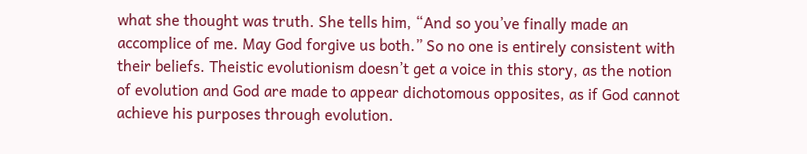what she thought was truth. She tells him, “And so you’ve finally made an accomplice of me. May God forgive us both.” So no one is entirely consistent with their beliefs. Theistic evolutionism doesn’t get a voice in this story, as the notion of evolution and God are made to appear dichotomous opposites, as if God cannot achieve his purposes through evolution.